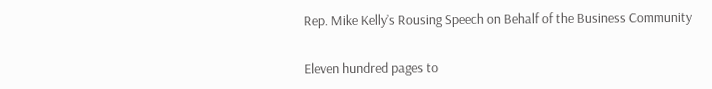Rep. Mike Kelly’s Rousing Speech on Behalf of the Business Community


Eleven hundred pages to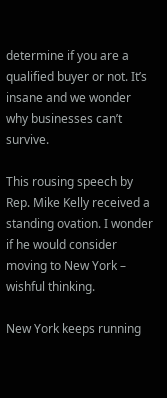determine if you are a qualified buyer or not. It’s insane and we wonder why businesses can’t survive.

This rousing speech by Rep. Mike Kelly received a standing ovation. I wonder if he would consider moving to New York – wishful thinking.

New York keeps running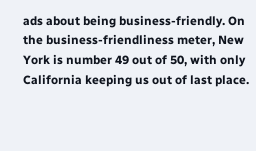ads about being business-friendly. On the business-friendliness meter, New York is number 49 out of 50, with only California keeping us out of last place.